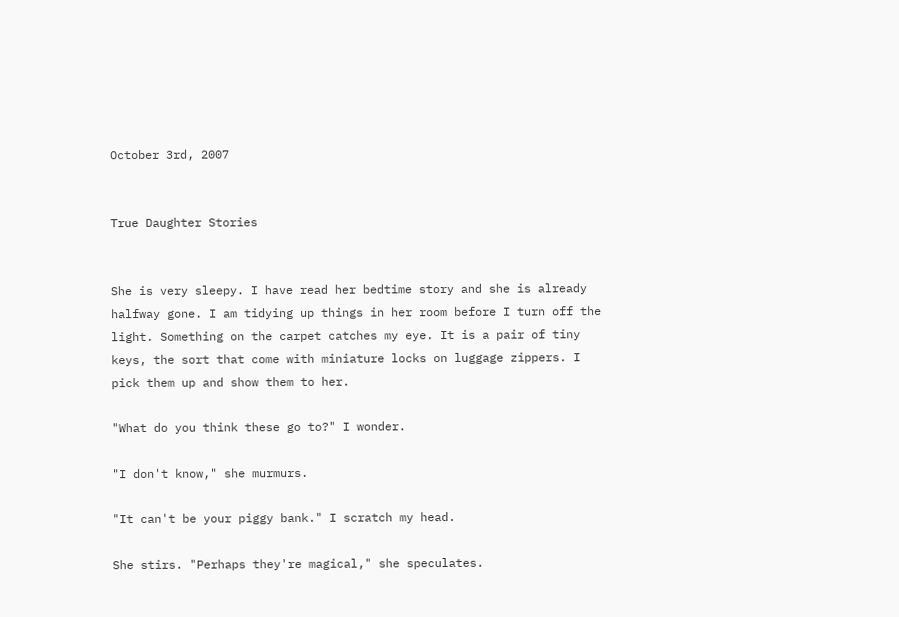October 3rd, 2007


True Daughter Stories


She is very sleepy. I have read her bedtime story and she is already halfway gone. I am tidying up things in her room before I turn off the light. Something on the carpet catches my eye. It is a pair of tiny keys, the sort that come with miniature locks on luggage zippers. I pick them up and show them to her.

"What do you think these go to?" I wonder.

"I don't know," she murmurs.

"It can't be your piggy bank." I scratch my head.

She stirs. "Perhaps they're magical," she speculates.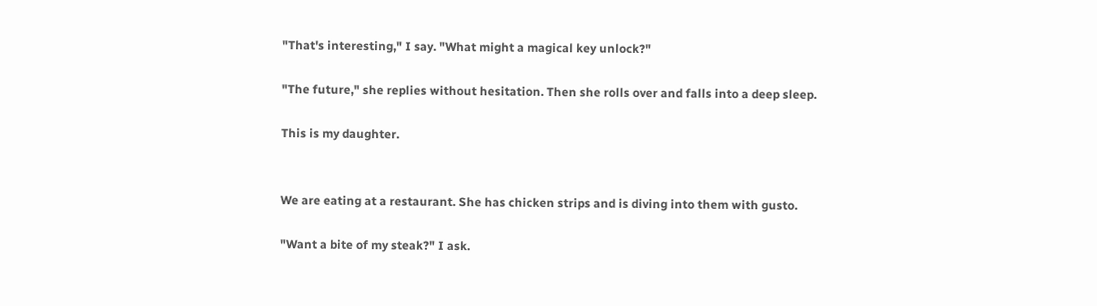"That's interesting," I say. "What might a magical key unlock?"

"The future," she replies without hesitation. Then she rolls over and falls into a deep sleep.

This is my daughter.


We are eating at a restaurant. She has chicken strips and is diving into them with gusto.

"Want a bite of my steak?" I ask.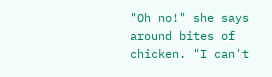"Oh no!" she says around bites of chicken. "I can't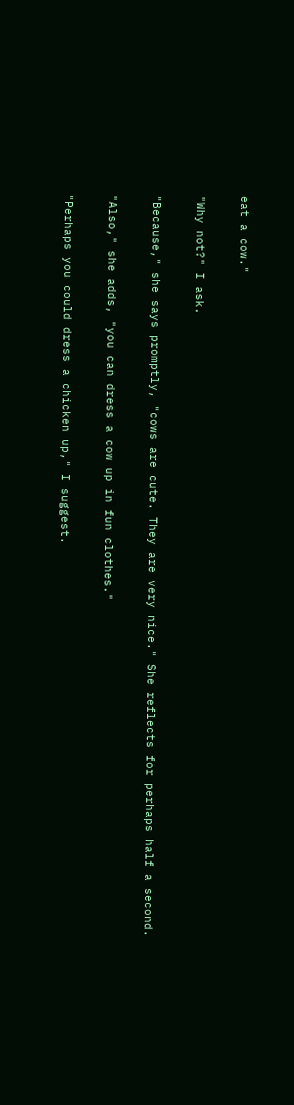eat a cow."

"Why not?" I ask.

"Because," she says promptly, "cows are cute. They are very nice." She reflects for perhaps half a second.

"Also," she adds, "you can dress a cow up in fun clothes."

"Perhaps you could dress a chicken up," I suggest.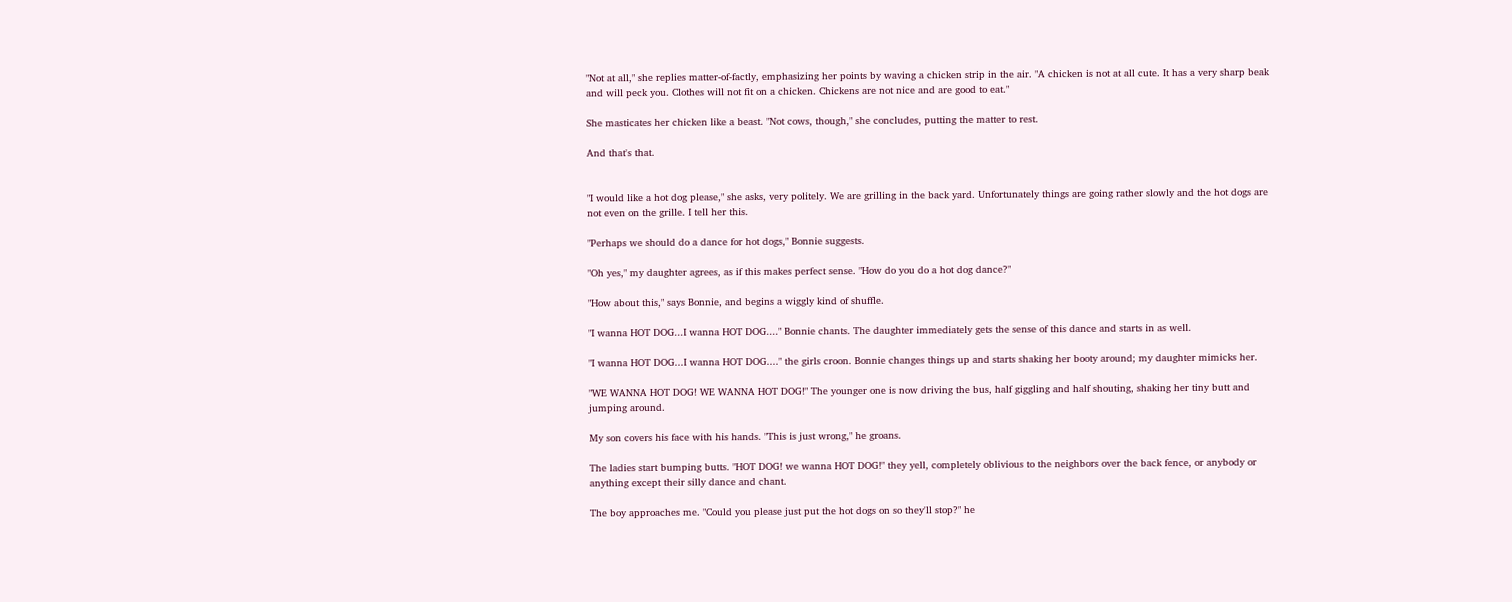"Not at all," she replies matter-of-factly, emphasizing her points by waving a chicken strip in the air. "A chicken is not at all cute. It has a very sharp beak and will peck you. Clothes will not fit on a chicken. Chickens are not nice and are good to eat."

She masticates her chicken like a beast. "Not cows, though," she concludes, putting the matter to rest.

And that's that.


"I would like a hot dog please," she asks, very politely. We are grilling in the back yard. Unfortunately things are going rather slowly and the hot dogs are not even on the grille. I tell her this.

"Perhaps we should do a dance for hot dogs," Bonnie suggests.

"Oh yes," my daughter agrees, as if this makes perfect sense. "How do you do a hot dog dance?"

"How about this," says Bonnie, and begins a wiggly kind of shuffle.

"I wanna HOT DOG...I wanna HOT DOG...." Bonnie chants. The daughter immediately gets the sense of this dance and starts in as well.

"I wanna HOT DOG...I wanna HOT DOG...." the girls croon. Bonnie changes things up and starts shaking her booty around; my daughter mimicks her.

"WE WANNA HOT DOG! WE WANNA HOT DOG!" The younger one is now driving the bus, half giggling and half shouting, shaking her tiny butt and jumping around.

My son covers his face with his hands. "This is just wrong," he groans.

The ladies start bumping butts. "HOT DOG! we wanna HOT DOG!" they yell, completely oblivious to the neighbors over the back fence, or anybody or anything except their silly dance and chant.

The boy approaches me. "Could you please just put the hot dogs on so they'll stop?" he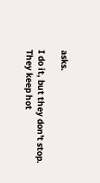asks.

I do it, but they don't stop. They keep hot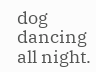dog dancing all night.